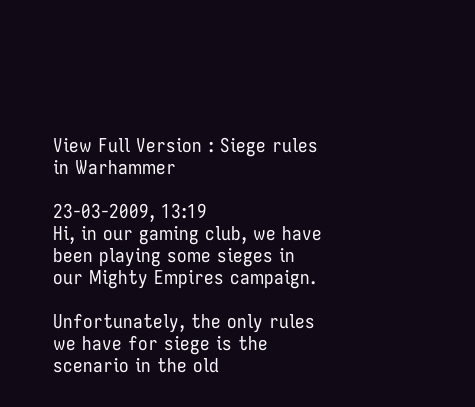View Full Version : Siege rules in Warhammer

23-03-2009, 13:19
Hi, in our gaming club, we have been playing some sieges in our Mighty Empires campaign.

Unfortunately, the only rules we have for siege is the scenario in the old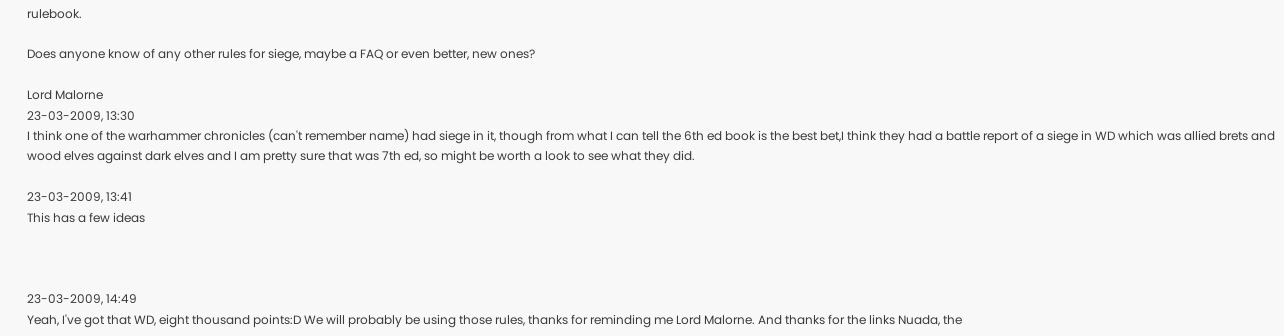rulebook.

Does anyone know of any other rules for siege, maybe a FAQ or even better, new ones?

Lord Malorne
23-03-2009, 13:30
I think one of the warhammer chronicles (can't remember name) had siege in it, though from what I can tell the 6th ed book is the best bet,I think they had a battle report of a siege in WD which was allied brets and wood elves against dark elves and I am pretty sure that was 7th ed, so might be worth a look to see what they did.

23-03-2009, 13:41
This has a few ideas



23-03-2009, 14:49
Yeah, I've got that WD, eight thousand points:D We will probably be using those rules, thanks for reminding me Lord Malorne. And thanks for the links Nuada, the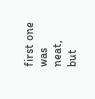first one was neat, but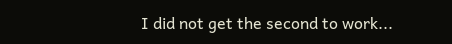I did not get the second to work...